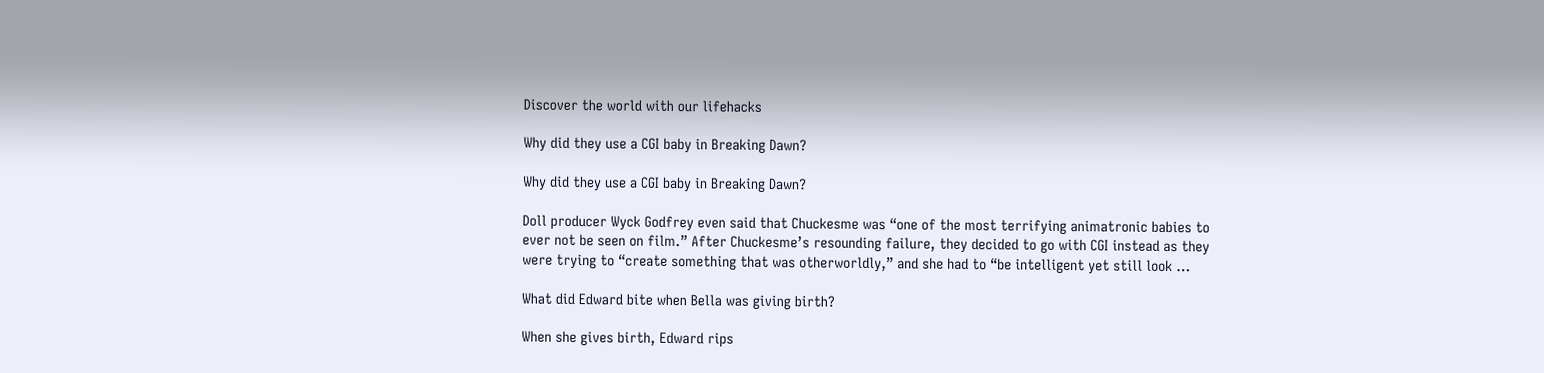Discover the world with our lifehacks

Why did they use a CGI baby in Breaking Dawn?

Why did they use a CGI baby in Breaking Dawn?

Doll producer Wyck Godfrey even said that Chuckesme was “one of the most terrifying animatronic babies to ever not be seen on film.” After Chuckesme’s resounding failure, they decided to go with CGI instead as they were trying to “create something that was otherworldly,” and she had to “be intelligent yet still look …

What did Edward bite when Bella was giving birth?

When she gives birth, Edward rips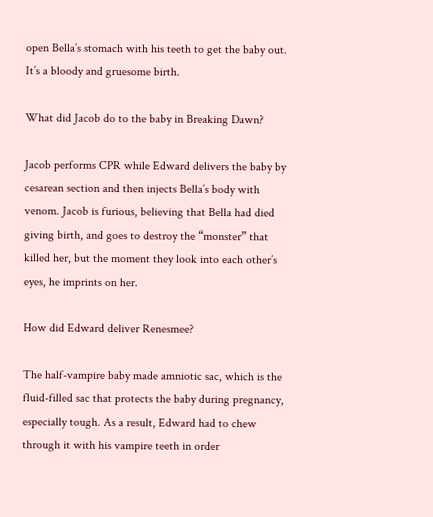open Bella’s stomach with his teeth to get the baby out. It’s a bloody and gruesome birth.

What did Jacob do to the baby in Breaking Dawn?

Jacob performs CPR while Edward delivers the baby by cesarean section and then injects Bella’s body with venom. Jacob is furious, believing that Bella had died giving birth, and goes to destroy the “monster” that killed her, but the moment they look into each other’s eyes, he imprints on her.

How did Edward deliver Renesmee?

The half-vampire baby made amniotic sac, which is the fluid-filled sac that protects the baby during pregnancy, especially tough. As a result, Edward had to chew through it with his vampire teeth in order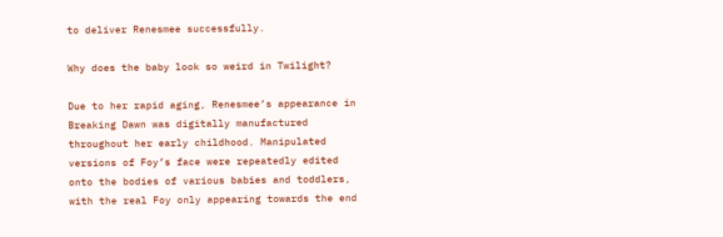to deliver Renesmee successfully.

Why does the baby look so weird in Twilight?

Due to her rapid aging, Renesmee’s appearance in Breaking Dawn was digitally manufactured throughout her early childhood. Manipulated versions of Foy’s face were repeatedly edited onto the bodies of various babies and toddlers, with the real Foy only appearing towards the end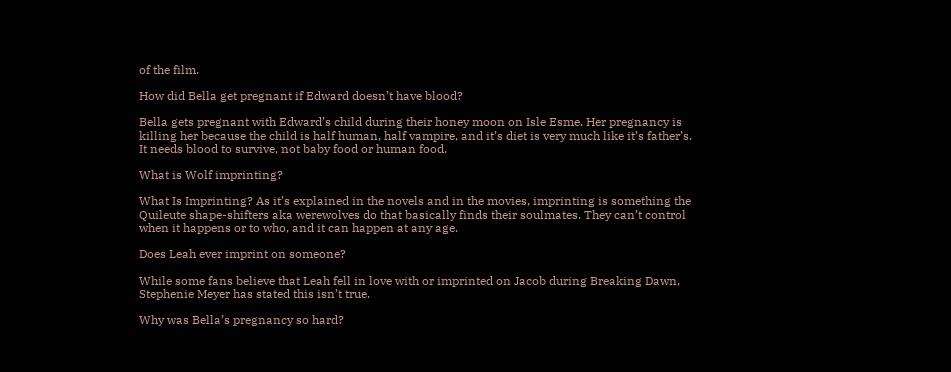of the film.

How did Bella get pregnant if Edward doesn’t have blood?

Bella gets pregnant with Edward’s child during their honey moon on Isle Esme. Her pregnancy is killing her because the child is half human, half vampire, and it’s diet is very much like it’s father’s. It needs blood to survive, not baby food or human food.

What is Wolf imprinting?

What Is Imprinting? As it’s explained in the novels and in the movies, imprinting is something the Quileute shape-shifters aka werewolves do that basically finds their soulmates. They can’t control when it happens or to who, and it can happen at any age.

Does Leah ever imprint on someone?

While some fans believe that Leah fell in love with or imprinted on Jacob during Breaking Dawn, Stephenie Meyer has stated this isn’t true.

Why was Bella’s pregnancy so hard?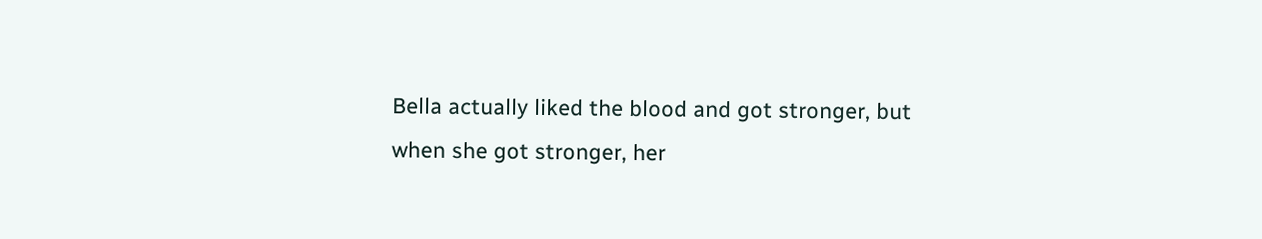Bella actually liked the blood and got stronger, but when she got stronger, her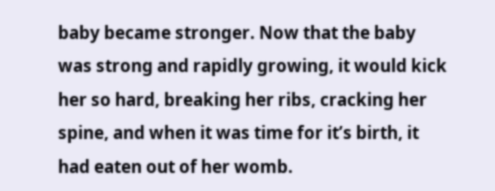baby became stronger. Now that the baby was strong and rapidly growing, it would kick her so hard, breaking her ribs, cracking her spine, and when it was time for it’s birth, it had eaten out of her womb.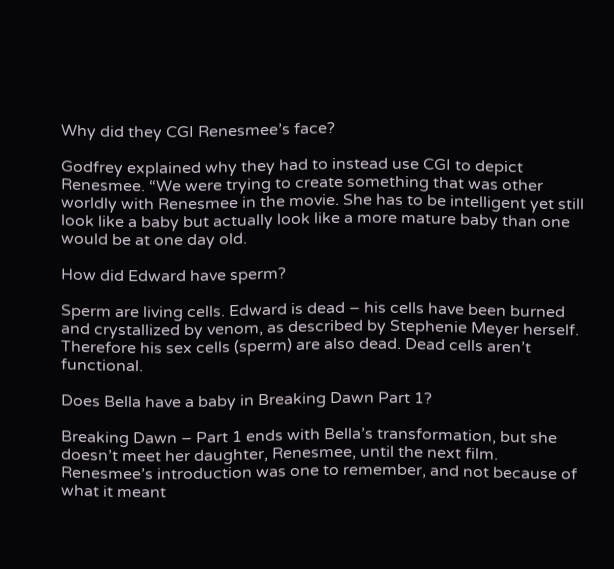Why did they CGI Renesmee’s face?

Godfrey explained why they had to instead use CGI to depict Renesmee. “We were trying to create something that was other worldly with Renesmee in the movie. She has to be intelligent yet still look like a baby but actually look like a more mature baby than one would be at one day old.

How did Edward have sperm?

Sperm are living cells. Edward is dead – his cells have been burned and crystallized by venom, as described by Stephenie Meyer herself. Therefore his sex cells (sperm) are also dead. Dead cells aren’t functional.

Does Bella have a baby in Breaking Dawn Part 1?

Breaking Dawn – Part 1 ends with Bella’s transformation, but she doesn’t meet her daughter, Renesmee, until the next film. Renesmee’s introduction was one to remember, and not because of what it meant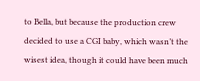to Bella, but because the production crew decided to use a CGI baby, which wasn’t the wisest idea, though it could have been much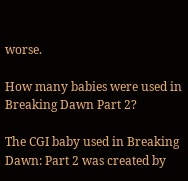worse.

How many babies were used in Breaking Dawn Part 2?

The CGI baby used in Breaking Dawn: Part 2 was created by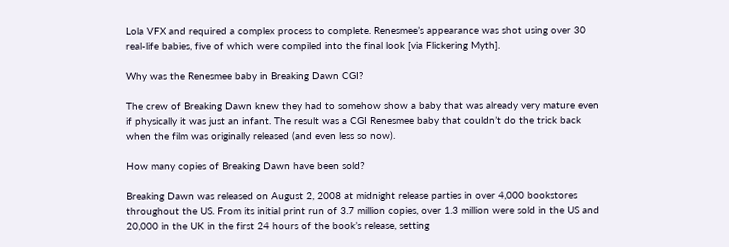Lola VFX and required a complex process to complete. Renesmee’s appearance was shot using over 30 real-life babies, five of which were compiled into the final look [via Flickering Myth].

Why was the Renesmee baby in Breaking Dawn CGI?

The crew of Breaking Dawn knew they had to somehow show a baby that was already very mature even if physically it was just an infant. The result was a CGI Renesmee baby that couldn’t do the trick back when the film was originally released (and even less so now).

How many copies of Breaking Dawn have been sold?

Breaking Dawn was released on August 2, 2008 at midnight release parties in over 4,000 bookstores throughout the US. From its initial print run of 3.7 million copies, over 1.3 million were sold in the US and 20,000 in the UK in the first 24 hours of the book’s release, setting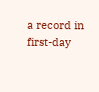a record in first-day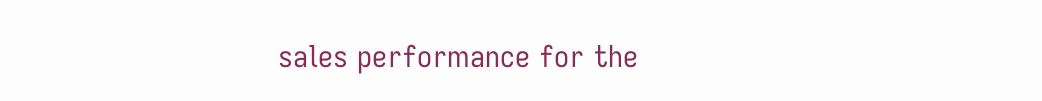sales performance for the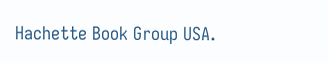Hachette Book Group USA.